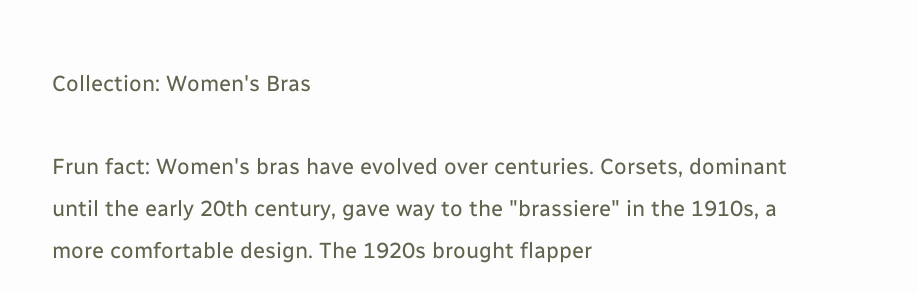Collection: Women's Bras

Frun fact: Women's bras have evolved over centuries. Corsets, dominant until the early 20th century, gave way to the "brassiere" in the 1910s, a more comfortable design. The 1920s brought flapper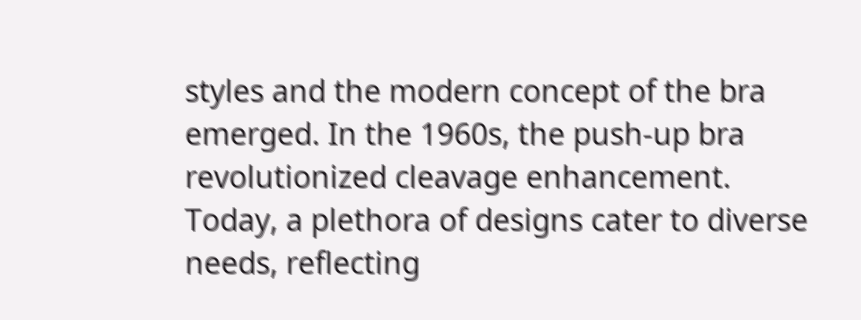styles and the modern concept of the bra emerged. In the 1960s, the push-up bra revolutionized cleavage enhancement. Today, a plethora of designs cater to diverse needs, reflecting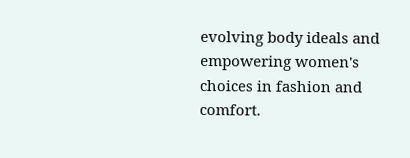evolving body ideals and empowering women's choices in fashion and comfort.